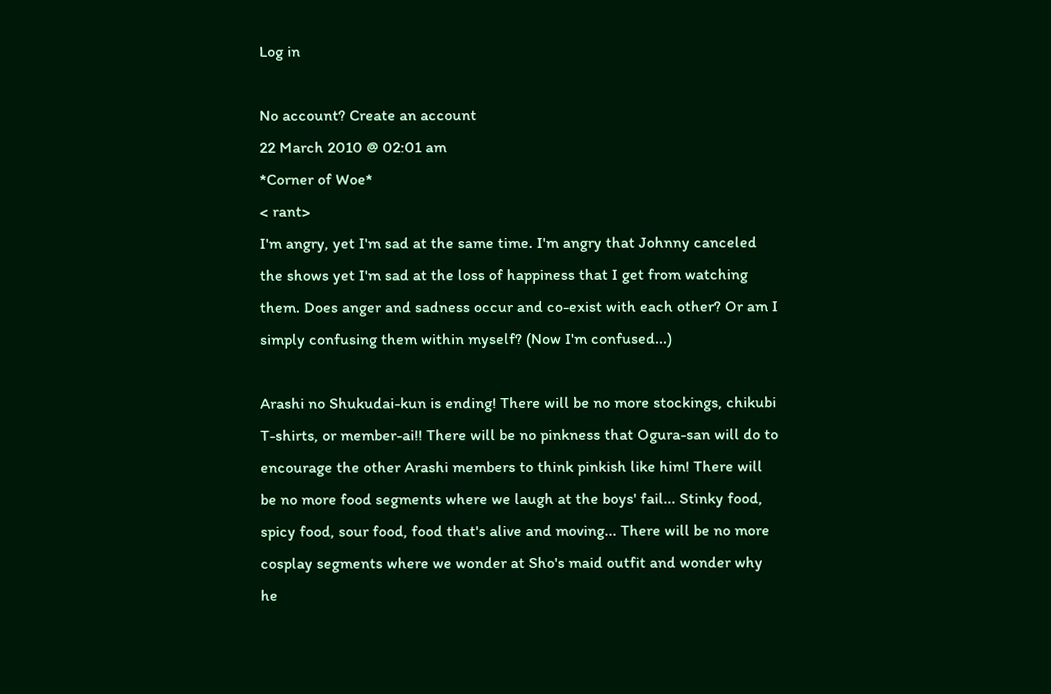Log in

No account? Create an account
22 March 2010 @ 02:01 am
*Corner of Woe*
< rant>
I'm angry, yet I'm sad at the same time. I'm angry that Johnny canceled the shows yet I'm sad at the loss of happiness that I get from watching them. Does anger and sadness occur and co-exist with each other? Or am I simply confusing them within myself? (Now I'm confused...)

Arashi no Shukudai-kun is ending! There will be no more stockings, chikubi T-shirts, or member-ai!! There will be no pinkness that Ogura-san will do to encourage the other Arashi members to think pinkish like him! There will be no more food segments where we laugh at the boys' fail... Stinky food, spicy food, sour food, food that's alive and moving... There will be no more cosplay segments where we wonder at Sho's maid outfit and wonder why he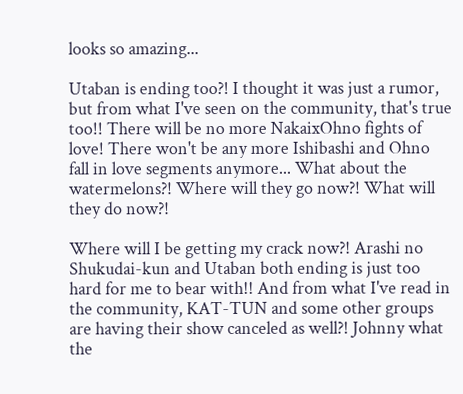looks so amazing...

Utaban is ending too?! I thought it was just a rumor, but from what I've seen on the community, that's true too!! There will be no more NakaixOhno fights of love! There won't be any more Ishibashi and Ohno fall in love segments anymore... What about the watermelons?! Where will they go now?! What will they do now?!

Where will I be getting my crack now?! Arashi no Shukudai-kun and Utaban both ending is just too hard for me to bear with!! And from what I've read in the community, KAT-TUN and some other groups are having their show canceled as well?! Johnny what the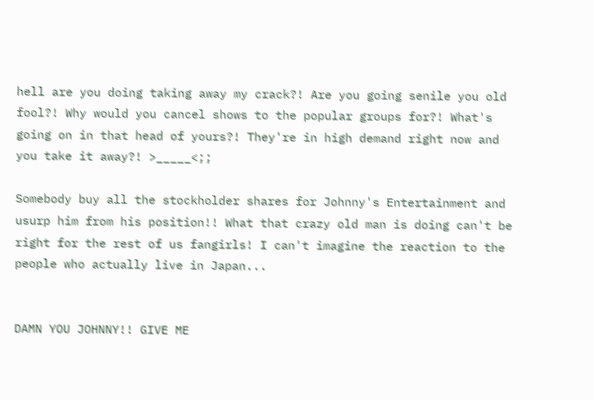hell are you doing taking away my crack?! Are you going senile you old fool?! Why would you cancel shows to the popular groups for?! What's going on in that head of yours?! They're in high demand right now and you take it away?! >_____<;;

Somebody buy all the stockholder shares for Johnny's Entertainment and usurp him from his position!! What that crazy old man is doing can't be right for the rest of us fangirls! I can't imagine the reaction to the people who actually live in Japan...


DAMN YOU JOHNNY!! GIVE ME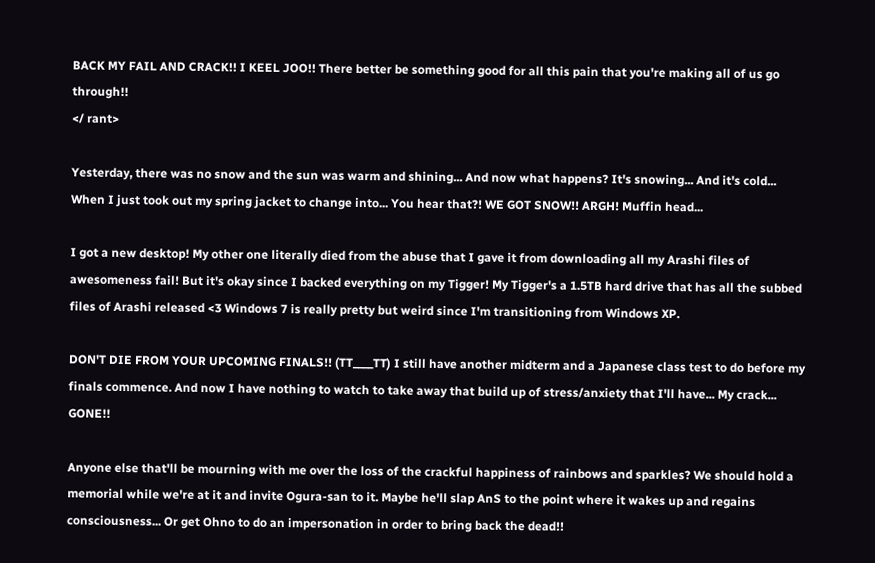BACK MY FAIL AND CRACK!! I KEEL JOO!! There better be something good for all this pain that you're making all of us go through!!
</ rant>

Yesterday, there was no snow and the sun was warm and shining... And now what happens? It's snowing... And it's cold... When I just took out my spring jacket to change into... You hear that?! WE GOT SNOW!! ARGH! Muffin head...

I got a new desktop! My other one literally died from the abuse that I gave it from downloading all my Arashi files of awesomeness fail! But it's okay since I backed everything on my Tigger! My Tigger's a 1.5TB hard drive that has all the subbed files of Arashi released <3 Windows 7 is really pretty but weird since I'm transitioning from Windows XP.

DON'T DIE FROM YOUR UPCOMING FINALS!! (TT____TT) I still have another midterm and a Japanese class test to do before my finals commence. And now I have nothing to watch to take away that build up of stress/anxiety that I'll have... My crack... GONE!!

Anyone else that'll be mourning with me over the loss of the crackful happiness of rainbows and sparkles? We should hold a memorial while we're at it and invite Ogura-san to it. Maybe he'll slap AnS to the point where it wakes up and regains consciousness... Or get Ohno to do an impersonation in order to bring back the dead!!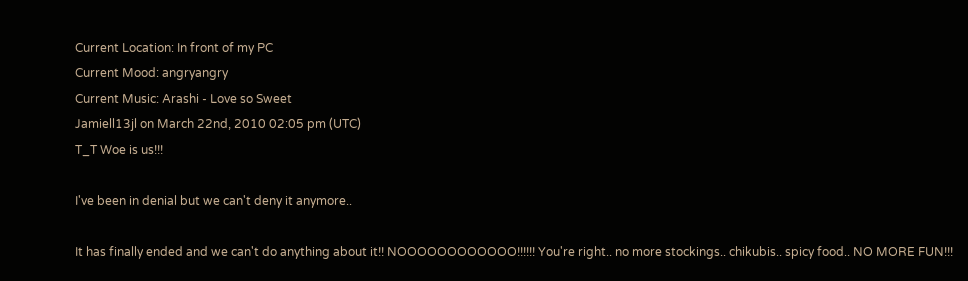Current Location: In front of my PC
Current Mood: angryangry
Current Music: Arashi - Love so Sweet
Jamiell13jl on March 22nd, 2010 02:05 pm (UTC)
T_T Woe is us!!!

I've been in denial but we can't deny it anymore..

It has finally ended and we can't do anything about it!! NOOOOOOOOOOOO!!!!!! You're right.. no more stockings.. chikubis.. spicy food.. NO MORE FUN!!!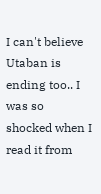I can't believe Utaban is ending too.. I was so shocked when I read it from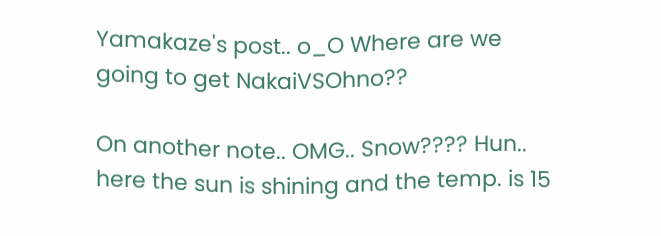Yamakaze's post.. o_O Where are we going to get NakaiVSOhno??

On another note.. OMG.. Snow???? Hun.. here the sun is shining and the temp. is 15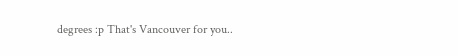degrees :p That's Vancouver for you..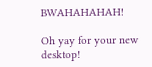BWAHAHAHAH!

Oh yay for your new desktop!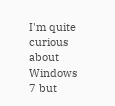I'm quite curious about Windows 7 but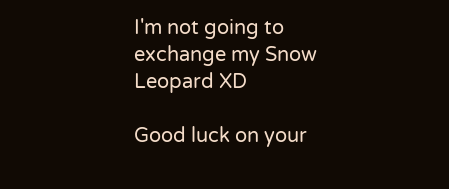I'm not going to exchange my Snow Leopard XD

Good luck on your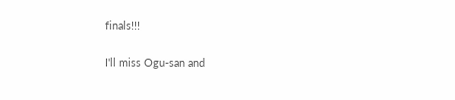finals!!!

I'll miss Ogu-san and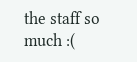the staff so much :(